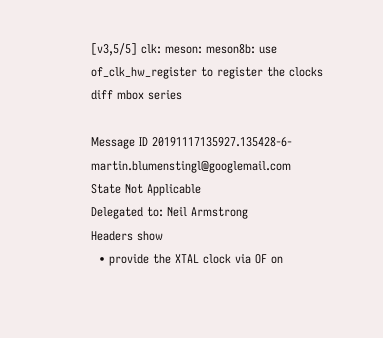[v3,5/5] clk: meson: meson8b: use of_clk_hw_register to register the clocks
diff mbox series

Message ID 20191117135927.135428-6-martin.blumenstingl@googlemail.com
State Not Applicable
Delegated to: Neil Armstrong
Headers show
  • provide the XTAL clock via OF on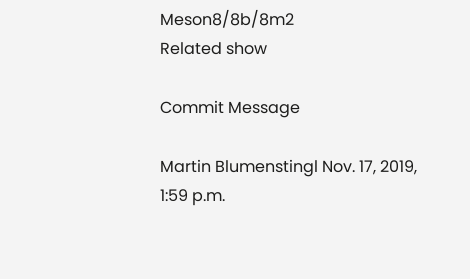Meson8/8b/8m2
Related show

Commit Message

Martin Blumenstingl Nov. 17, 2019, 1:59 p.m.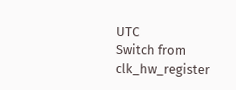UTC
Switch from clk_hw_register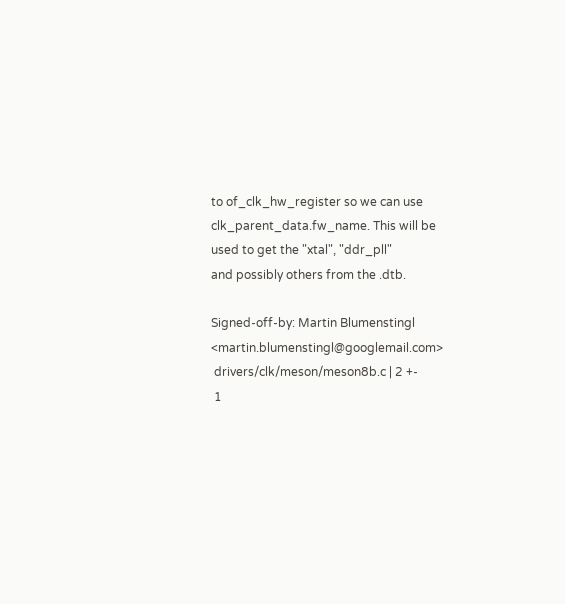to of_clk_hw_register so we can use
clk_parent_data.fw_name. This will be used to get the "xtal", "ddr_pll"
and possibly others from the .dtb.

Signed-off-by: Martin Blumenstingl <martin.blumenstingl@googlemail.com>
 drivers/clk/meson/meson8b.c | 2 +-
 1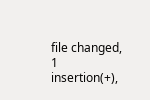file changed, 1 insertion(+),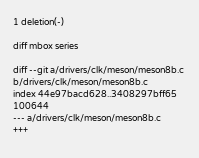1 deletion(-)

diff mbox series

diff --git a/drivers/clk/meson/meson8b.c b/drivers/clk/meson/meson8b.c
index 44e97bacd628..3408297bff65 100644
--- a/drivers/clk/meson/meson8b.c
+++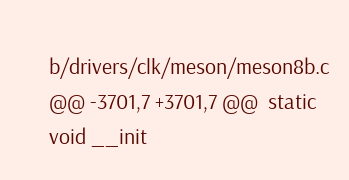b/drivers/clk/meson/meson8b.c
@@ -3701,7 +3701,7 @@  static void __init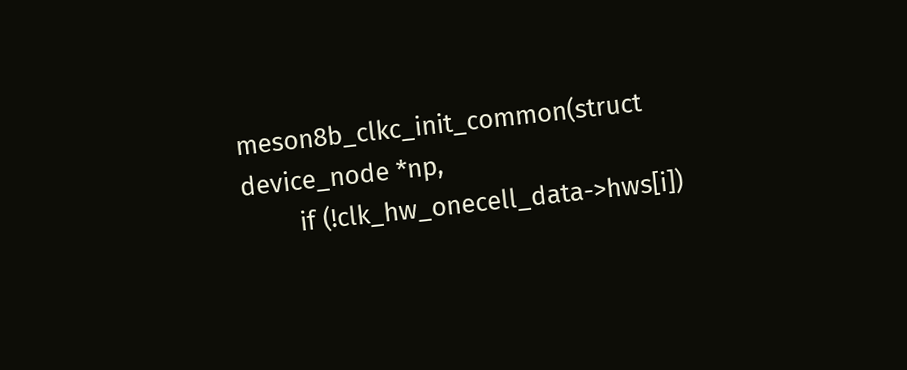meson8b_clkc_init_common(struct device_node *np,
        if (!clk_hw_onecell_data->hws[i])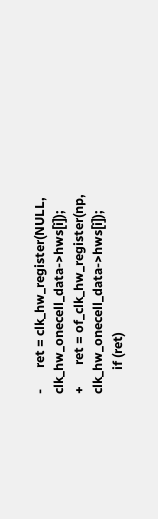-       ret = clk_hw_register(NULL, clk_hw_onecell_data->hws[i]);
+       ret = of_clk_hw_register(np, clk_hw_onecell_data->hws[i]);
        if (ret)